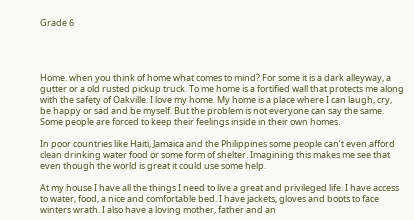Grade 6




Home. when you think of home what comes to mind? For some it is a dark alleyway, a gutter or a old rusted pickup truck. To me home is a fortified wall that protects me along with the safety of Oakville. I love my home. My home is a place where I can laugh, cry, be happy or sad and be myself. But the problem is not everyone can say the same. Some people are forced to keep their feelings inside in their own homes.

In poor countries like Haiti, Jamaica and the Philippines some people can’t even afford clean drinking water food or some form of shelter. Imagining this makes me see that even though the world is great it could use some help.

At my house I have all the things I need to live a great and privileged life. I have access to water, food, a nice and comfortable bed. I have jackets, gloves and boots to face winters wrath. I also have a loving mother, father and an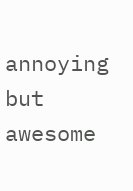annoying but awesome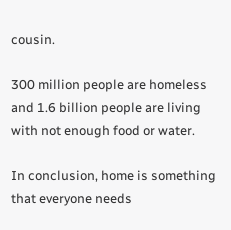cousin.

300 million people are homeless and 1.6 billion people are living with not enough food or water.

In conclusion, home is something that everyone needs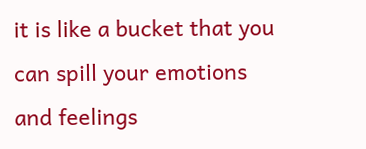it is like a bucket that you can spill your emotions and feelings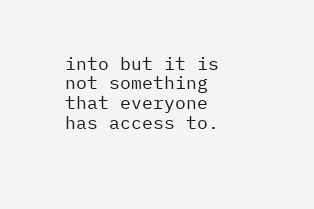into but it is not something that everyone has access to.